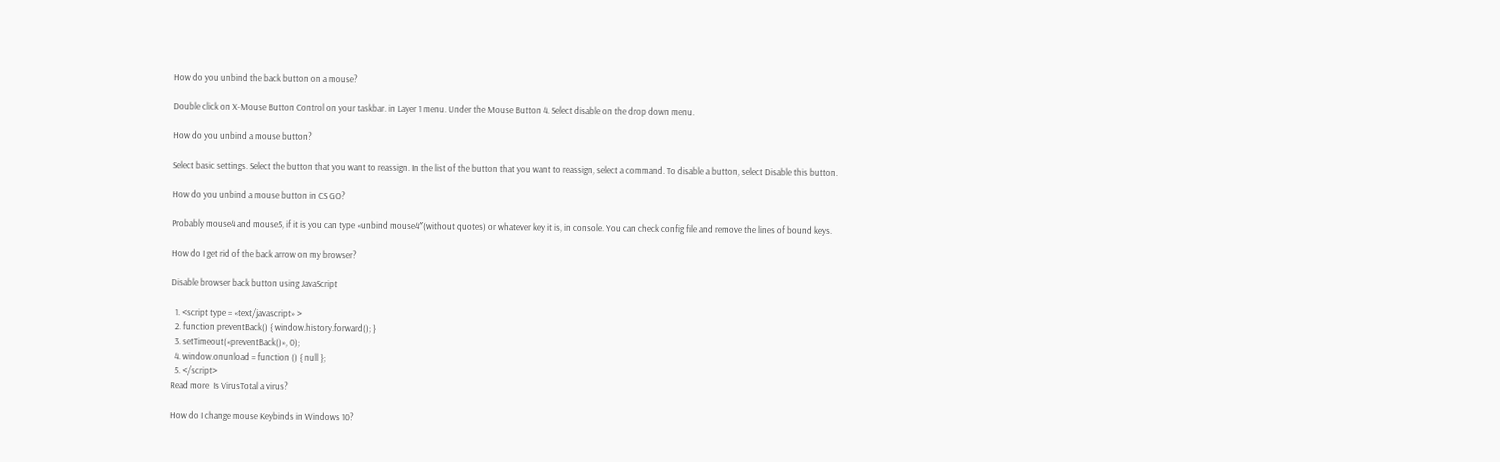How do you unbind the back button on a mouse?

Double click on X-Mouse Button Control on your taskbar. in Layer 1 menu. Under the Mouse Button 4. Select disable on the drop down menu.

How do you unbind a mouse button?

Select basic settings. Select the button that you want to reassign. In the list of the button that you want to reassign, select a command. To disable a button, select Disable this button.

How do you unbind a mouse button in CS GO?

Probably mouse4 and mouse5, if it is you can type «unbind mouse4″(without quotes) or whatever key it is, in console. You can check config file and remove the lines of bound keys.

How do I get rid of the back arrow on my browser?

Disable browser back button using JavaScript

  1. <script type = «text/javascript» >
  2. function preventBack() { window.history.forward(); }
  3. setTimeout(«preventBack()», 0);
  4. window.onunload = function () { null };
  5. </script>
Read more  Is VirusTotal a virus?

How do I change mouse Keybinds in Windows 10?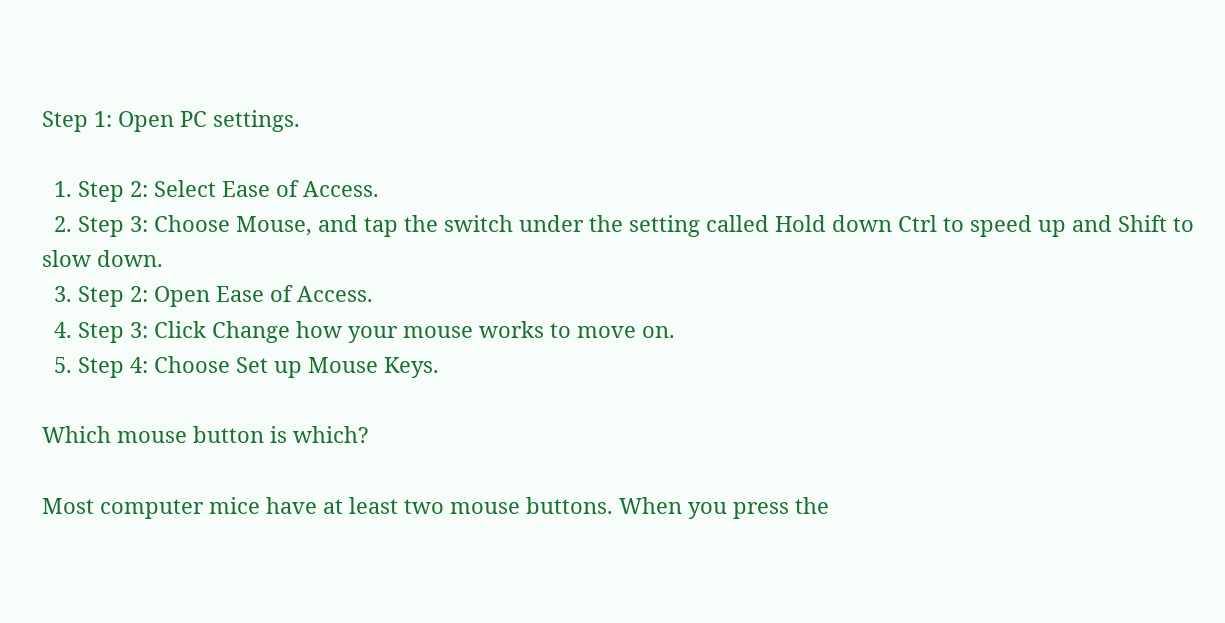Step 1: Open PC settings.

  1. Step 2: Select Ease of Access.
  2. Step 3: Choose Mouse, and tap the switch under the setting called Hold down Ctrl to speed up and Shift to slow down.
  3. Step 2: Open Ease of Access.
  4. Step 3: Click Change how your mouse works to move on.
  5. Step 4: Choose Set up Mouse Keys.

Which mouse button is which?

Most computer mice have at least two mouse buttons. When you press the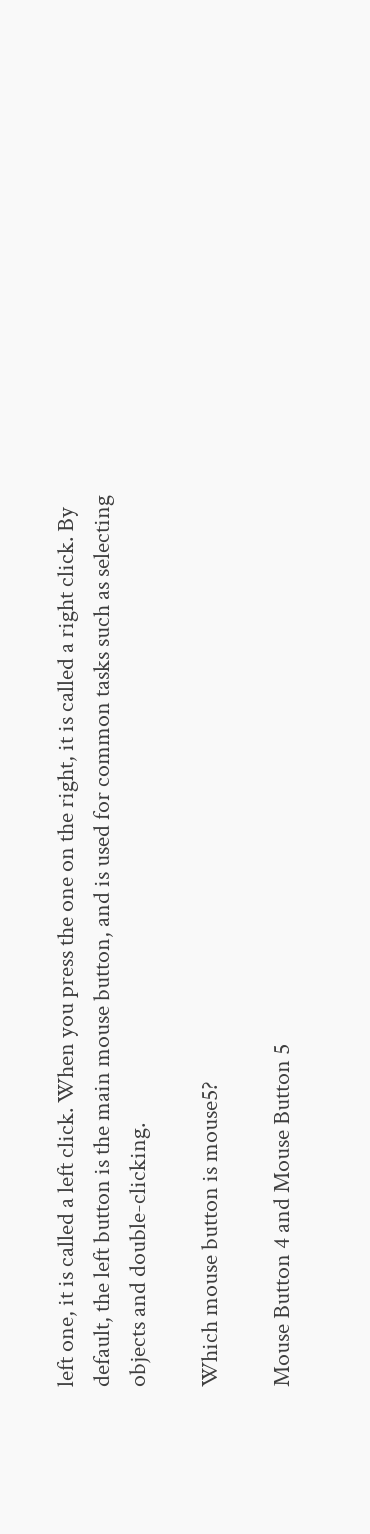left one, it is called a left click. When you press the one on the right, it is called a right click. By default, the left button is the main mouse button, and is used for common tasks such as selecting objects and double-clicking.

Which mouse button is mouse5?

Mouse Button 4 and Mouse Button 5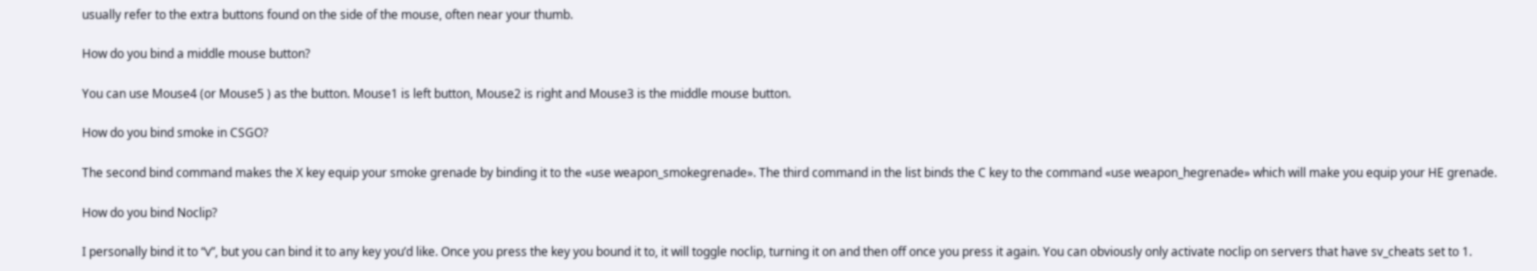usually refer to the extra buttons found on the side of the mouse, often near your thumb.

How do you bind a middle mouse button?

You can use Mouse4 (or Mouse5 ) as the button. Mouse1 is left button, Mouse2 is right and Mouse3 is the middle mouse button.

How do you bind smoke in CSGO?

The second bind command makes the X key equip your smoke grenade by binding it to the «use weapon_smokegrenade». The third command in the list binds the C key to the command «use weapon_hegrenade» which will make you equip your HE grenade.

How do you bind Noclip?

I personally bind it to “v”, but you can bind it to any key you’d like. Once you press the key you bound it to, it will toggle noclip, turning it on and then off once you press it again. You can obviously only activate noclip on servers that have sv_cheats set to 1.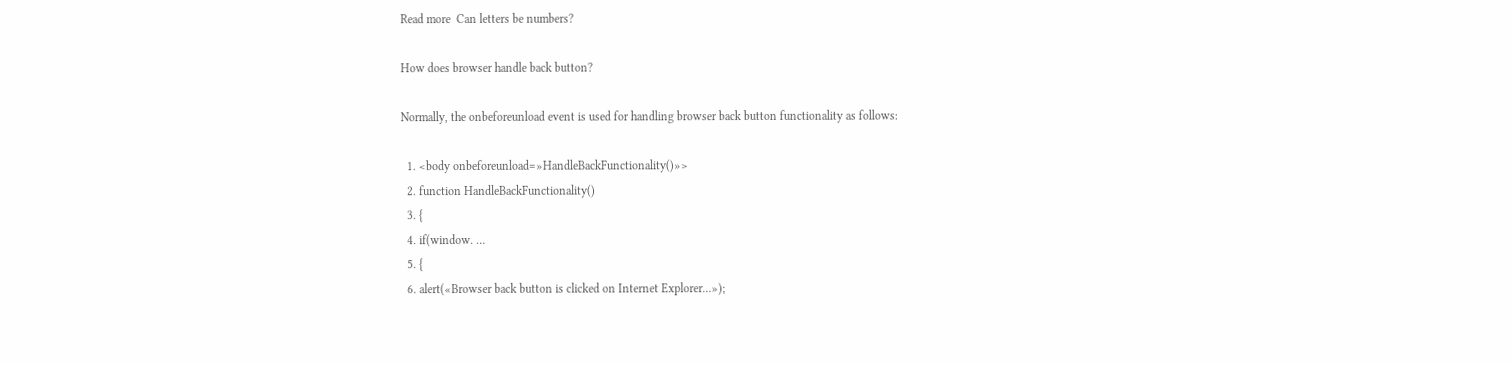Read more  Can letters be numbers?

How does browser handle back button?

Normally, the onbeforeunload event is used for handling browser back button functionality as follows:

  1. <body onbeforeunload=»HandleBackFunctionality()»>
  2. function HandleBackFunctionality()
  3. {
  4. if(window. …
  5. {
  6. alert(«Browser back button is clicked on Internet Explorer…»);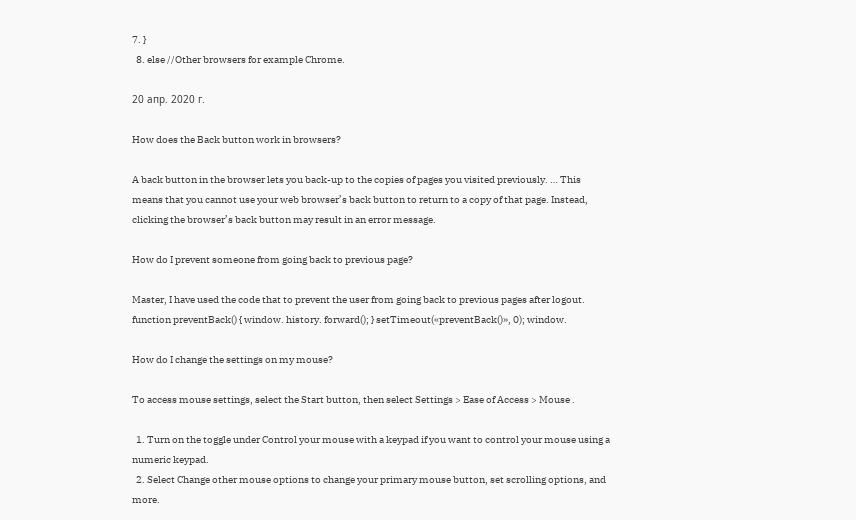7. }
  8. else //Other browsers for example Chrome.

20 апр. 2020 г.

How does the Back button work in browsers?

A back button in the browser lets you back-up to the copies of pages you visited previously. … This means that you cannot use your web browser’s back button to return to a copy of that page. Instead, clicking the browser’s back button may result in an error message.

How do I prevent someone from going back to previous page?

Master, I have used the code that to prevent the user from going back to previous pages after logout. function preventBack() { window. history. forward(); } setTimeout(«preventBack()», 0); window.

How do I change the settings on my mouse?

To access mouse settings, select the Start button, then select Settings > Ease of Access > Mouse .

  1. Turn on the toggle under Control your mouse with a keypad if you want to control your mouse using a numeric keypad.
  2. Select Change other mouse options to change your primary mouse button, set scrolling options, and more.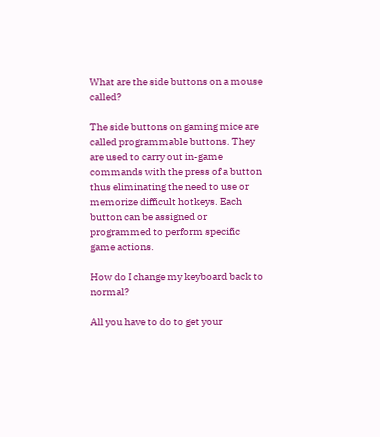What are the side buttons on a mouse called?

The side buttons on gaming mice are called programmable buttons. They are used to carry out in-game commands with the press of a button thus eliminating the need to use or memorize difficult hotkeys. Each button can be assigned or programmed to perform specific game actions.

How do I change my keyboard back to normal?

All you have to do to get your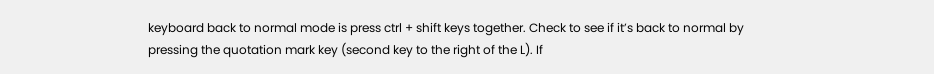keyboard back to normal mode is press ctrl + shift keys together. Check to see if it’s back to normal by pressing the quotation mark key (second key to the right of the L). If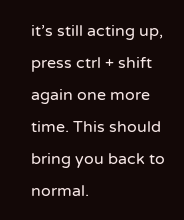it’s still acting up, press ctrl + shift again one more time. This should bring you back to normal.